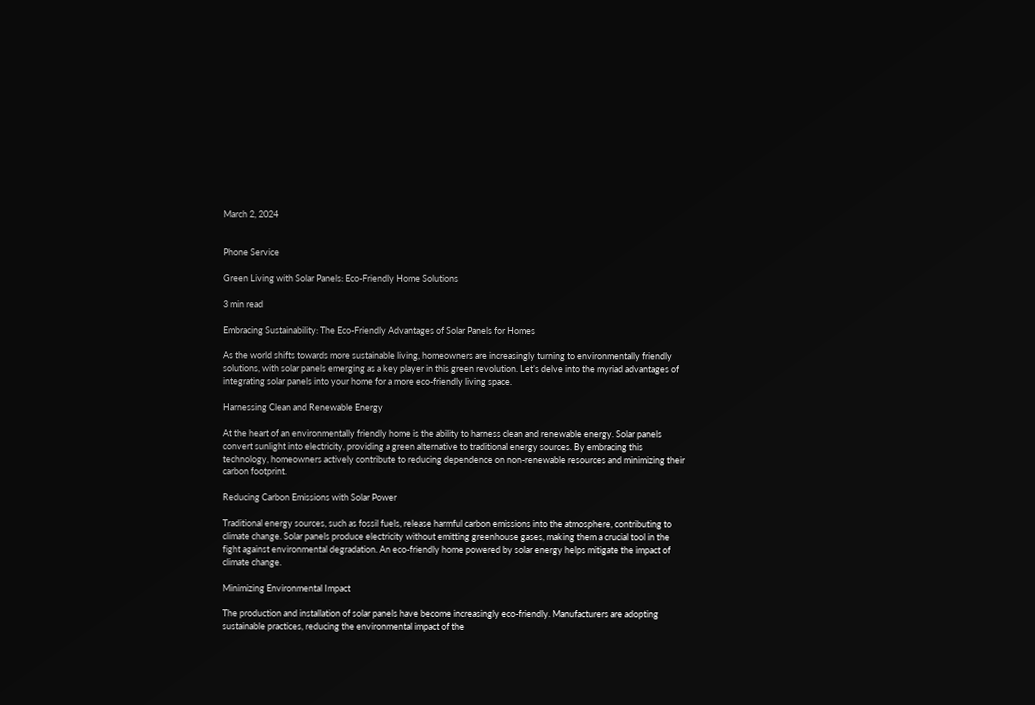March 2, 2024


Phone Service

Green Living with Solar Panels: Eco-Friendly Home Solutions

3 min read

Embracing Sustainability: The Eco-Friendly Advantages of Solar Panels for Homes

As the world shifts towards more sustainable living, homeowners are increasingly turning to environmentally friendly solutions, with solar panels emerging as a key player in this green revolution. Let’s delve into the myriad advantages of integrating solar panels into your home for a more eco-friendly living space.

Harnessing Clean and Renewable Energy

At the heart of an environmentally friendly home is the ability to harness clean and renewable energy. Solar panels convert sunlight into electricity, providing a green alternative to traditional energy sources. By embracing this technology, homeowners actively contribute to reducing dependence on non-renewable resources and minimizing their carbon footprint.

Reducing Carbon Emissions with Solar Power

Traditional energy sources, such as fossil fuels, release harmful carbon emissions into the atmosphere, contributing to climate change. Solar panels produce electricity without emitting greenhouse gases, making them a crucial tool in the fight against environmental degradation. An eco-friendly home powered by solar energy helps mitigate the impact of climate change.

Minimizing Environmental Impact

The production and installation of solar panels have become increasingly eco-friendly. Manufacturers are adopting sustainable practices, reducing the environmental impact of the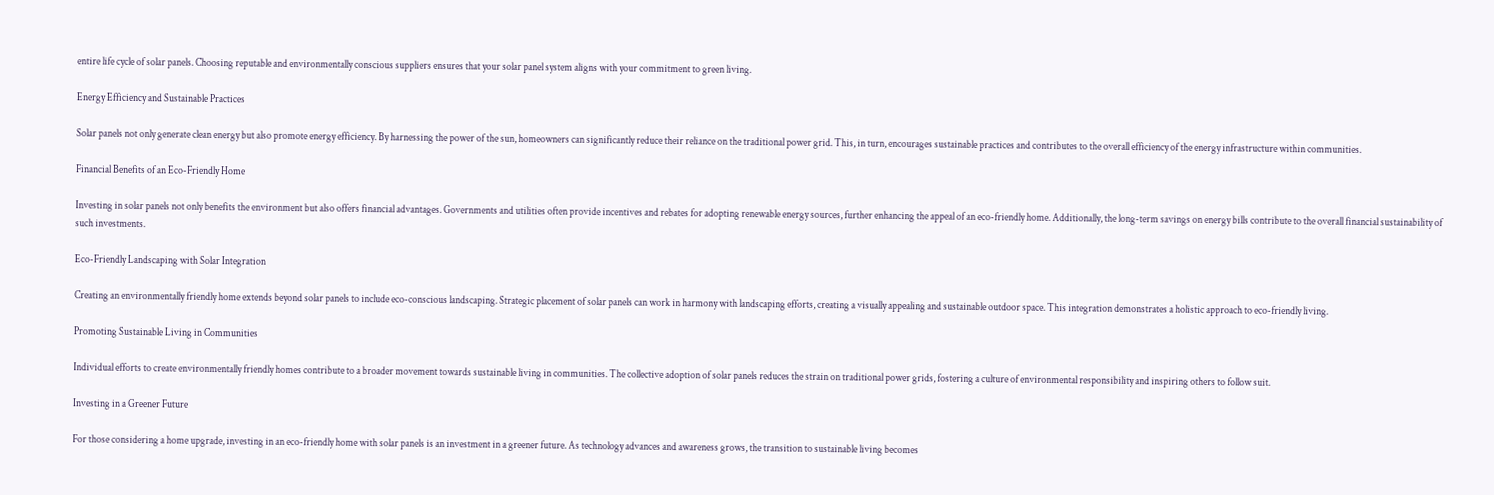entire life cycle of solar panels. Choosing reputable and environmentally conscious suppliers ensures that your solar panel system aligns with your commitment to green living.

Energy Efficiency and Sustainable Practices

Solar panels not only generate clean energy but also promote energy efficiency. By harnessing the power of the sun, homeowners can significantly reduce their reliance on the traditional power grid. This, in turn, encourages sustainable practices and contributes to the overall efficiency of the energy infrastructure within communities.

Financial Benefits of an Eco-Friendly Home

Investing in solar panels not only benefits the environment but also offers financial advantages. Governments and utilities often provide incentives and rebates for adopting renewable energy sources, further enhancing the appeal of an eco-friendly home. Additionally, the long-term savings on energy bills contribute to the overall financial sustainability of such investments.

Eco-Friendly Landscaping with Solar Integration

Creating an environmentally friendly home extends beyond solar panels to include eco-conscious landscaping. Strategic placement of solar panels can work in harmony with landscaping efforts, creating a visually appealing and sustainable outdoor space. This integration demonstrates a holistic approach to eco-friendly living.

Promoting Sustainable Living in Communities

Individual efforts to create environmentally friendly homes contribute to a broader movement towards sustainable living in communities. The collective adoption of solar panels reduces the strain on traditional power grids, fostering a culture of environmental responsibility and inspiring others to follow suit.

Investing in a Greener Future

For those considering a home upgrade, investing in an eco-friendly home with solar panels is an investment in a greener future. As technology advances and awareness grows, the transition to sustainable living becomes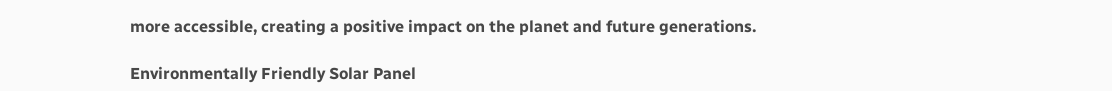more accessible, creating a positive impact on the planet and future generations.

Environmentally Friendly Solar Panel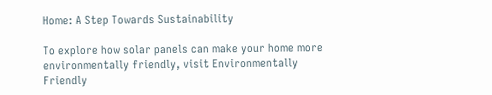Home: A Step Towards Sustainability

To explore how solar panels can make your home more environmentally friendly, visit Environmentally Friendly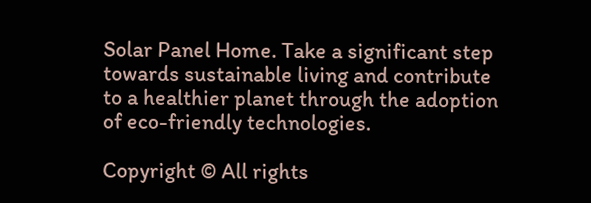Solar Panel Home. Take a significant step towards sustainable living and contribute to a healthier planet through the adoption of eco-friendly technologies.

Copyright © All rights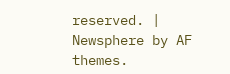reserved. | Newsphere by AF themes.